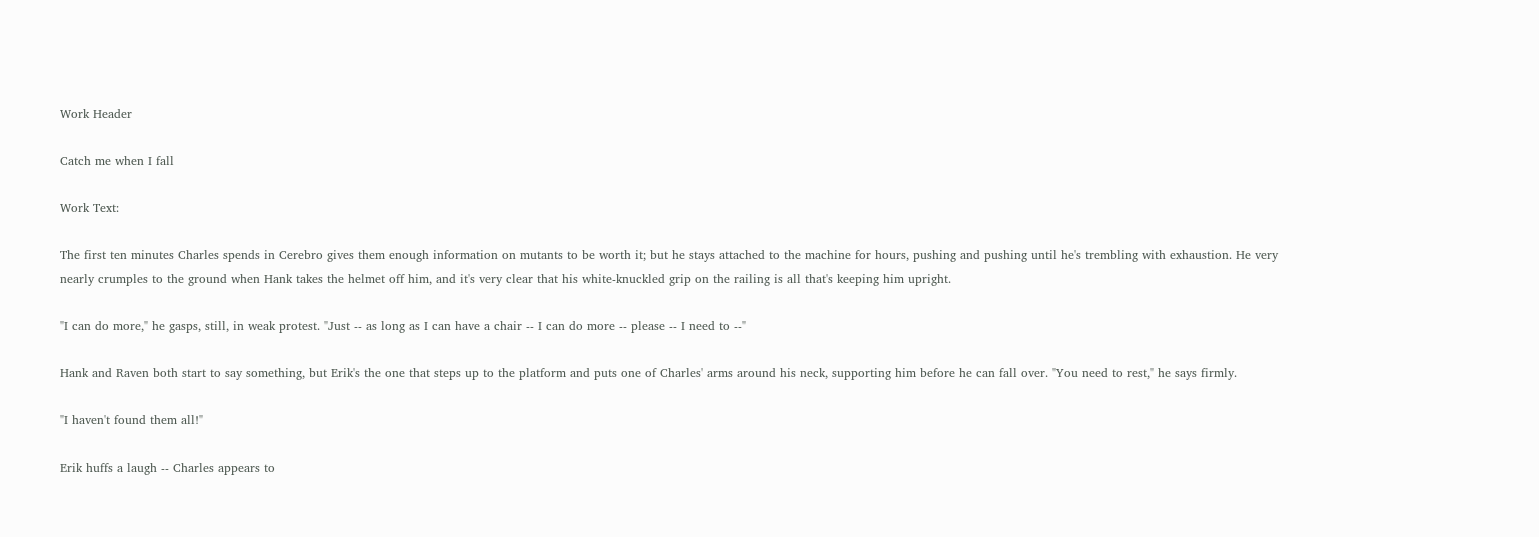Work Header

Catch me when I fall

Work Text:

The first ten minutes Charles spends in Cerebro gives them enough information on mutants to be worth it; but he stays attached to the machine for hours, pushing and pushing until he's trembling with exhaustion. He very nearly crumples to the ground when Hank takes the helmet off him, and it's very clear that his white-knuckled grip on the railing is all that's keeping him upright.

"I can do more," he gasps, still, in weak protest. "Just -- as long as I can have a chair -- I can do more -- please -- I need to --"

Hank and Raven both start to say something, but Erik's the one that steps up to the platform and puts one of Charles' arms around his neck, supporting him before he can fall over. "You need to rest," he says firmly.

"I haven't found them all!"

Erik huffs a laugh -- Charles appears to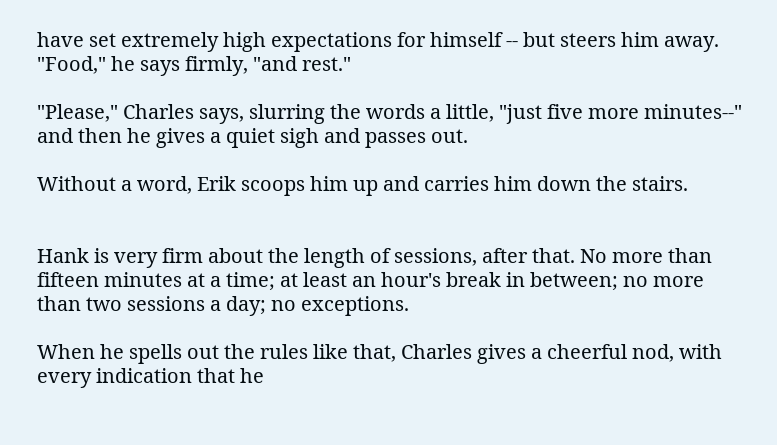have set extremely high expectations for himself -- but steers him away. "Food," he says firmly, "and rest."

"Please," Charles says, slurring the words a little, "just five more minutes--" and then he gives a quiet sigh and passes out.

Without a word, Erik scoops him up and carries him down the stairs.


Hank is very firm about the length of sessions, after that. No more than fifteen minutes at a time; at least an hour's break in between; no more than two sessions a day; no exceptions.

When he spells out the rules like that, Charles gives a cheerful nod, with every indication that he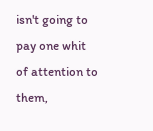isn't going to pay one whit of attention to them,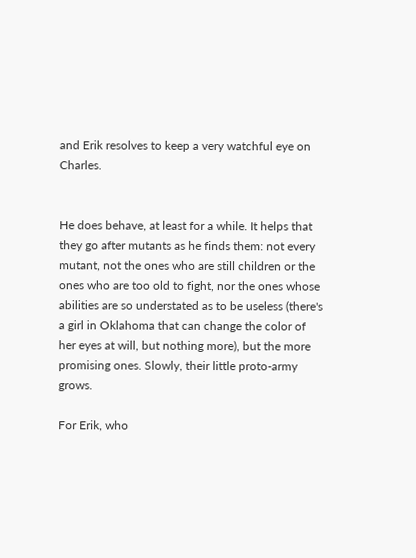and Erik resolves to keep a very watchful eye on Charles.


He does behave, at least for a while. It helps that they go after mutants as he finds them: not every mutant, not the ones who are still children or the ones who are too old to fight, nor the ones whose abilities are so understated as to be useless (there's a girl in Oklahoma that can change the color of her eyes at will, but nothing more), but the more promising ones. Slowly, their little proto-army grows.

For Erik, who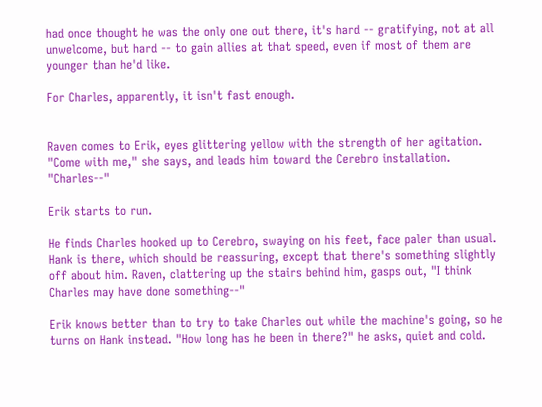had once thought he was the only one out there, it's hard -- gratifying, not at all unwelcome, but hard -- to gain allies at that speed, even if most of them are younger than he'd like.

For Charles, apparently, it isn't fast enough.


Raven comes to Erik, eyes glittering yellow with the strength of her agitation. "Come with me," she says, and leads him toward the Cerebro installation. "Charles--"

Erik starts to run.

He finds Charles hooked up to Cerebro, swaying on his feet, face paler than usual. Hank is there, which should be reassuring, except that there's something slightly off about him. Raven, clattering up the stairs behind him, gasps out, "I think Charles may have done something--"

Erik knows better than to try to take Charles out while the machine's going, so he turns on Hank instead. "How long has he been in there?" he asks, quiet and cold.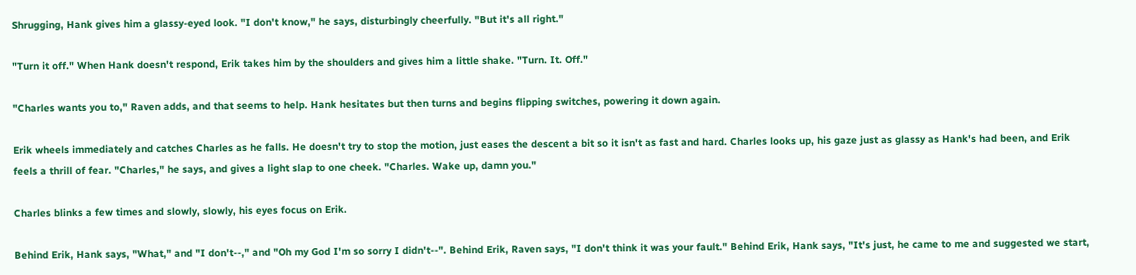Shrugging, Hank gives him a glassy-eyed look. "I don't know," he says, disturbingly cheerfully. "But it's all right."

"Turn it off." When Hank doesn't respond, Erik takes him by the shoulders and gives him a little shake. "Turn. It. Off."

"Charles wants you to," Raven adds, and that seems to help. Hank hesitates but then turns and begins flipping switches, powering it down again.

Erik wheels immediately and catches Charles as he falls. He doesn't try to stop the motion, just eases the descent a bit so it isn't as fast and hard. Charles looks up, his gaze just as glassy as Hank's had been, and Erik feels a thrill of fear. "Charles," he says, and gives a light slap to one cheek. "Charles. Wake up, damn you."

Charles blinks a few times and slowly, slowly, his eyes focus on Erik.

Behind Erik, Hank says, "What," and "I don't--," and "Oh my God I'm so sorry I didn't--". Behind Erik, Raven says, "I don't think it was your fault." Behind Erik, Hank says, "It's just, he came to me and suggested we start,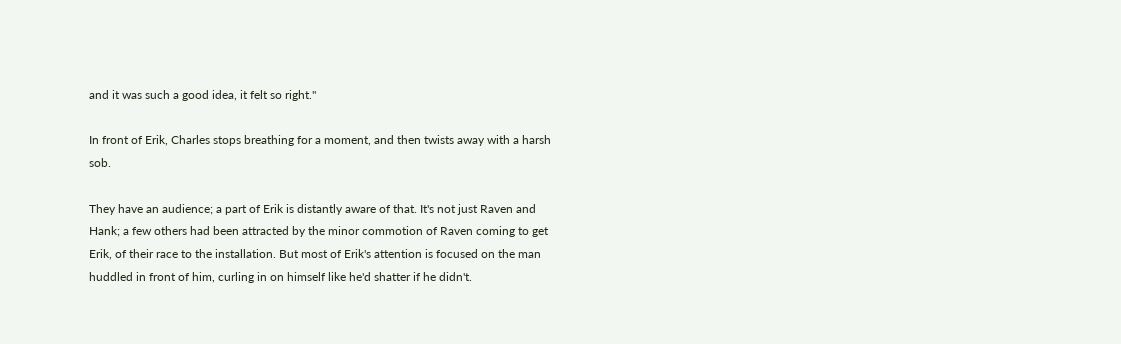and it was such a good idea, it felt so right."

In front of Erik, Charles stops breathing for a moment, and then twists away with a harsh sob.

They have an audience; a part of Erik is distantly aware of that. It's not just Raven and Hank; a few others had been attracted by the minor commotion of Raven coming to get Erik, of their race to the installation. But most of Erik's attention is focused on the man huddled in front of him, curling in on himself like he'd shatter if he didn't.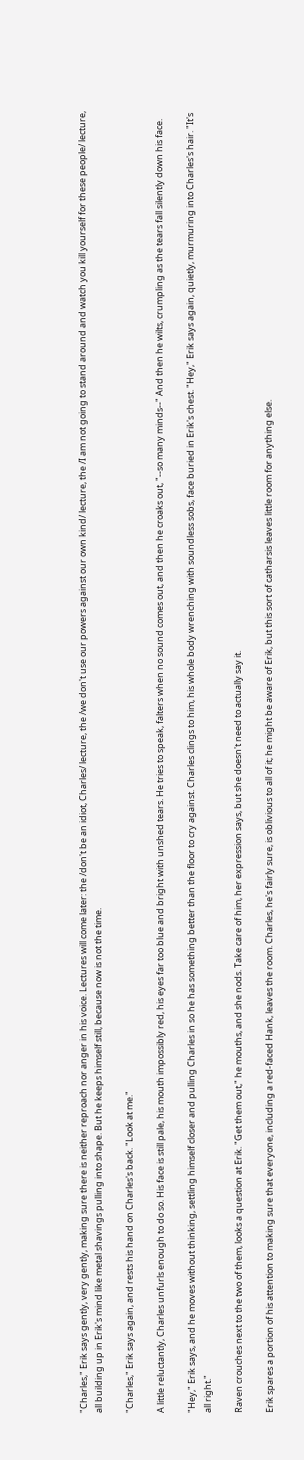"Charles," Erik says gently, very gently, making sure there is neither reproach nor anger in his voice. Lectures will come later: the /don't be an idiot, Charles/ lecture, the /we don't use our powers against our own kind/ lecture, the /I am not going to stand around and watch you kill yourself for these people/ lecture, all building up in Erik's mind like metal shavings pulling into shape. But he keeps himself still, because now is not the time.

"Charles," Erik says again, and rests his hand on Charles's back. "Look at me."

A little reluctantly, Charles unfurls enough to do so. His face is still pale, his mouth impossibly red, his eyes far too blue and bright with unshed tears. He tries to speak, falters when no sound comes out, and then he croaks out, "--so many minds--" And then he wilts, crumpling as the tears fall silently down his face.

"Hey," Erik says, and he moves without thinking, settling himself closer and pulling Charles in so he has something better than the floor to cry against. Charles clings to him, his whole body wrenching with soundless sobs, face buried in Erik's chest. "Hey," Erik says again, quietly, murmuring into Charles's hair. "It's all right."

Raven crouches next to the two of them, looks a question at Erik. "Get them out," he mouths, and she nods. Take care of him, her expression says, but she doesn't need to actually say it.

Erik spares a portion of his attention to making sure that everyone, including a red-faced Hank, leaves the room. Charles, he's fairly sure, is oblivious to all of it; he might be aware of Erik, but this sort of catharsis leaves little room for anything else.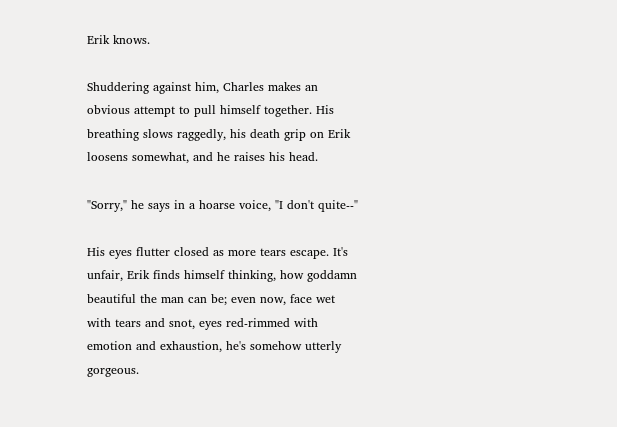Erik knows.

Shuddering against him, Charles makes an obvious attempt to pull himself together. His breathing slows raggedly, his death grip on Erik loosens somewhat, and he raises his head.

"Sorry," he says in a hoarse voice, "I don't quite--"

His eyes flutter closed as more tears escape. It's unfair, Erik finds himself thinking, how goddamn beautiful the man can be; even now, face wet with tears and snot, eyes red-rimmed with emotion and exhaustion, he's somehow utterly gorgeous.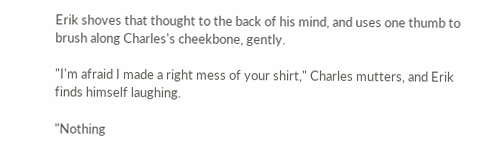Erik shoves that thought to the back of his mind, and uses one thumb to brush along Charles's cheekbone, gently.

"I'm afraid I made a right mess of your shirt," Charles mutters, and Erik finds himself laughing.

"Nothing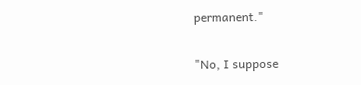permanent."

"No, I suppose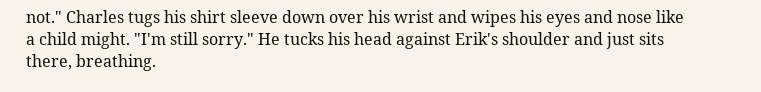not." Charles tugs his shirt sleeve down over his wrist and wipes his eyes and nose like a child might. "I'm still sorry." He tucks his head against Erik's shoulder and just sits there, breathing.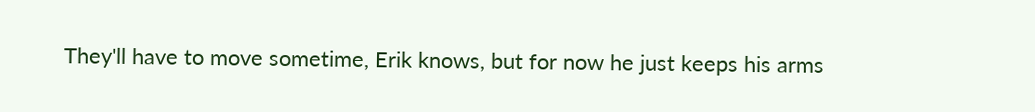They'll have to move sometime, Erik knows, but for now he just keeps his arms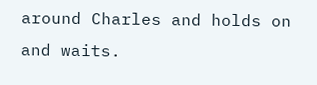around Charles and holds on and waits.